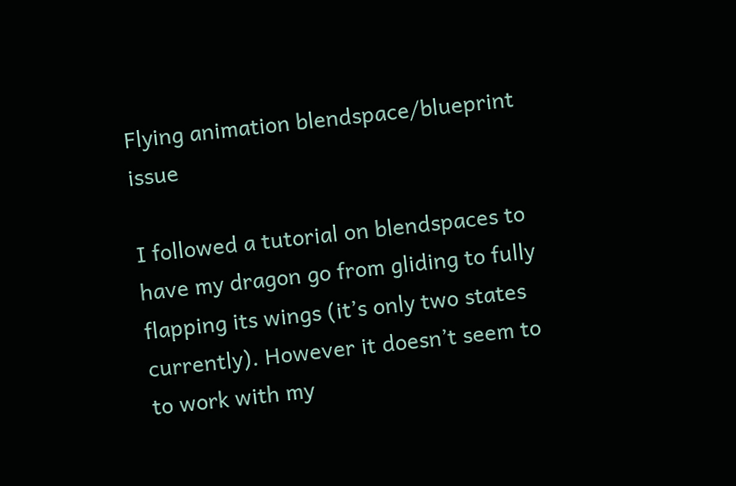Flying animation blendspace/blueprint issue

I followed a tutorial on blendspaces to have my dragon go from gliding to fully flapping its wings (it’s only two states currently). However it doesn’t seem to to work with my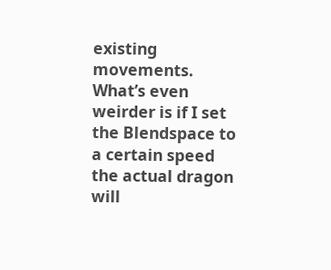existing movements. What’s even weirder is if I set the Blendspace to a certain speed the actual dragon will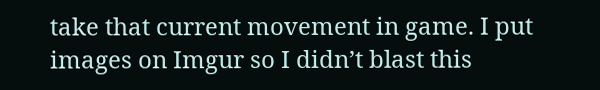take that current movement in game. I put images on Imgur so I didn’t blast this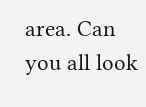area. Can you all look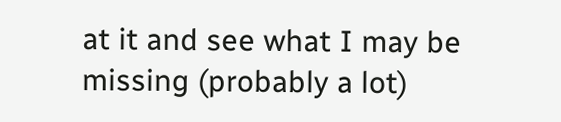at it and see what I may be missing (probably a lot)